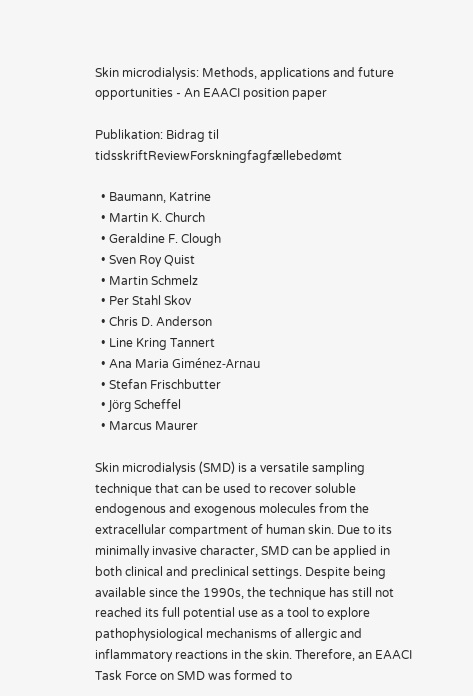Skin microdialysis: Methods, applications and future opportunities - An EAACI position paper

Publikation: Bidrag til tidsskriftReviewForskningfagfællebedømt

  • Baumann, Katrine
  • Martin K. Church
  • Geraldine F. Clough
  • Sven Roy Quist
  • Martin Schmelz
  • Per Stahl Skov
  • Chris D. Anderson
  • Line Kring Tannert
  • Ana Maria Giménez-Arnau
  • Stefan Frischbutter
  • Jörg Scheffel
  • Marcus Maurer

Skin microdialysis (SMD) is a versatile sampling technique that can be used to recover soluble endogenous and exogenous molecules from the extracellular compartment of human skin. Due to its minimally invasive character, SMD can be applied in both clinical and preclinical settings. Despite being available since the 1990s, the technique has still not reached its full potential use as a tool to explore pathophysiological mechanisms of allergic and inflammatory reactions in the skin. Therefore, an EAACI Task Force on SMD was formed to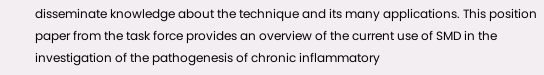disseminate knowledge about the technique and its many applications. This position paper from the task force provides an overview of the current use of SMD in the investigation of the pathogenesis of chronic inflammatory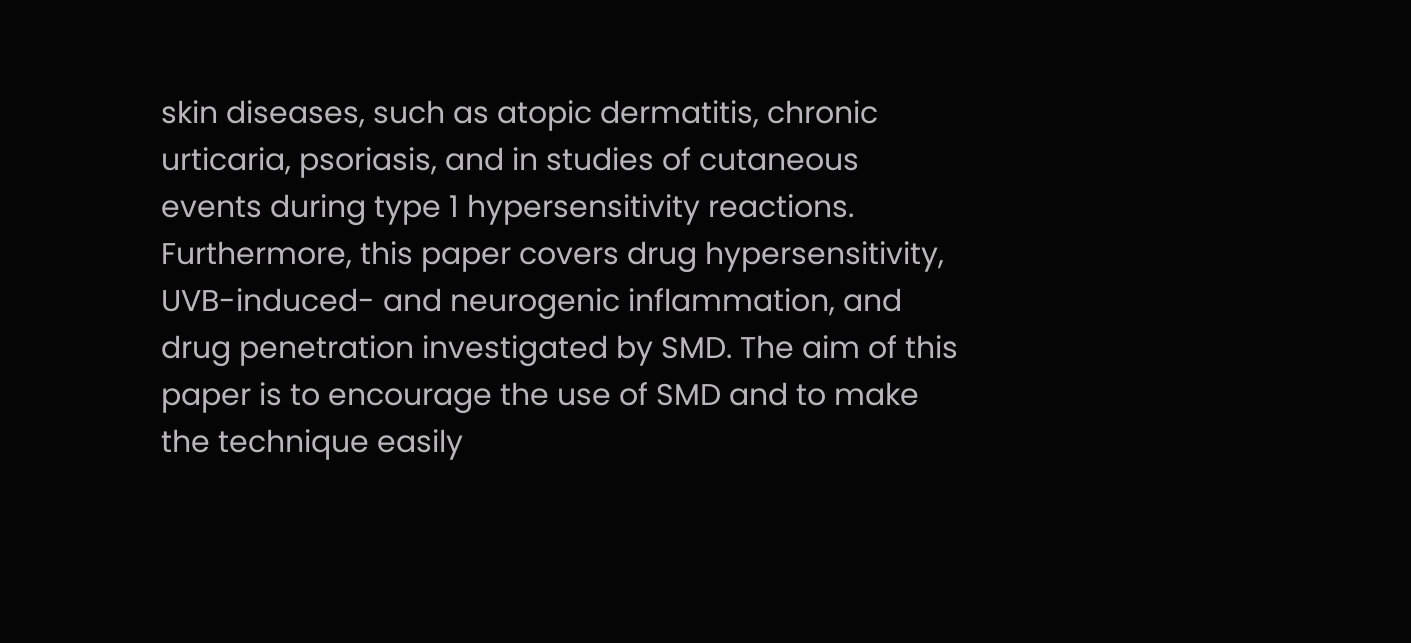skin diseases, such as atopic dermatitis, chronic urticaria, psoriasis, and in studies of cutaneous events during type 1 hypersensitivity reactions. Furthermore, this paper covers drug hypersensitivity, UVB-induced- and neurogenic inflammation, and drug penetration investigated by SMD. The aim of this paper is to encourage the use of SMD and to make the technique easily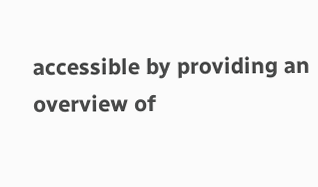accessible by providing an overview of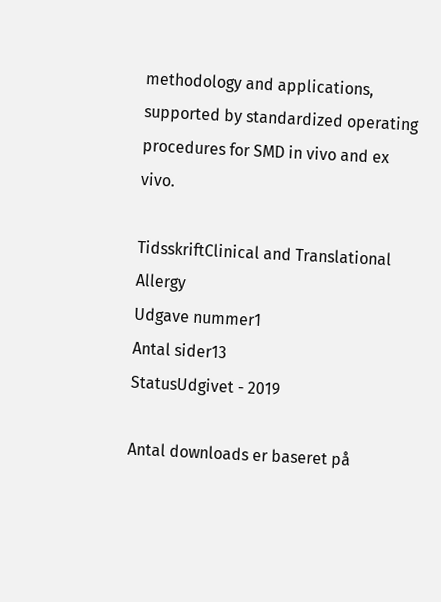methodology and applications, supported by standardized operating procedures for SMD in vivo and ex vivo.

TidsskriftClinical and Translational Allergy
Udgave nummer1
Antal sider13
StatusUdgivet - 2019

Antal downloads er baseret på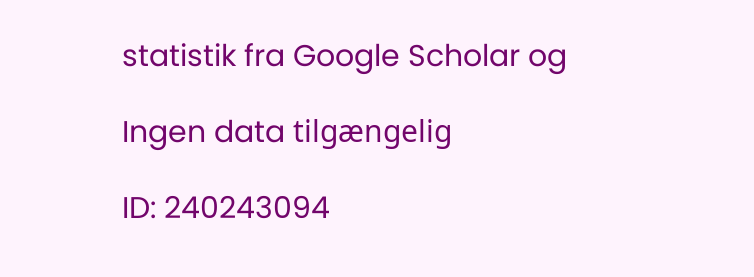statistik fra Google Scholar og

Ingen data tilgængelig

ID: 240243094